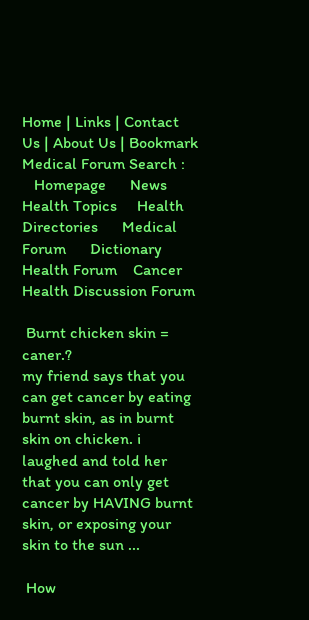Home | Links | Contact Us | About Us | Bookmark
Medical Forum Search :
   Homepage      News      Health Topics     Health Directories      Medical Forum      Dictionary
Health Forum    Cancer
Health Discussion Forum

 Burnt chicken skin = caner.?
my friend says that you can get cancer by eating burnt skin, as in burnt skin on chicken. i laughed and told her that you can only get cancer by HAVING burnt skin, or exposing your skin to the sun ...

 How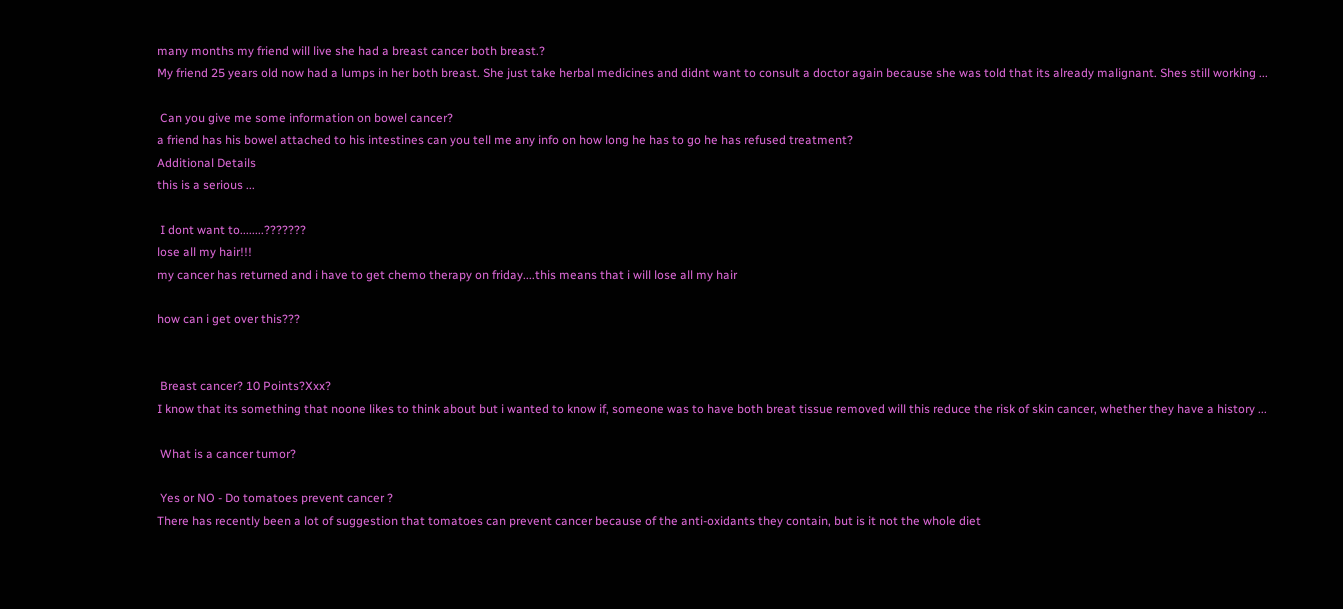many months my friend will live she had a breast cancer both breast.?
My friend 25 years old now had a lumps in her both breast. She just take herbal medicines and didnt want to consult a doctor again because she was told that its already malignant. Shes still working ...

 Can you give me some information on bowel cancer?
a friend has his bowel attached to his intestines can you tell me any info on how long he has to go he has refused treatment?
Additional Details
this is a serious ...

 I dont want to........???????
lose all my hair!!!
my cancer has returned and i have to get chemo therapy on friday....this means that i will lose all my hair

how can i get over this???


 Breast cancer? 10 Points?Xxx?
I know that its something that noone likes to think about but i wanted to know if, someone was to have both breat tissue removed will this reduce the risk of skin cancer, whether they have a history ...

 What is a cancer tumor?

 Yes or NO - Do tomatoes prevent cancer ?
There has recently been a lot of suggestion that tomatoes can prevent cancer because of the anti-oxidants they contain, but is it not the whole diet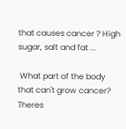that causes cancer ? High sugar, salt and fat ...

 What part of the body that can't grow cancer?
Theres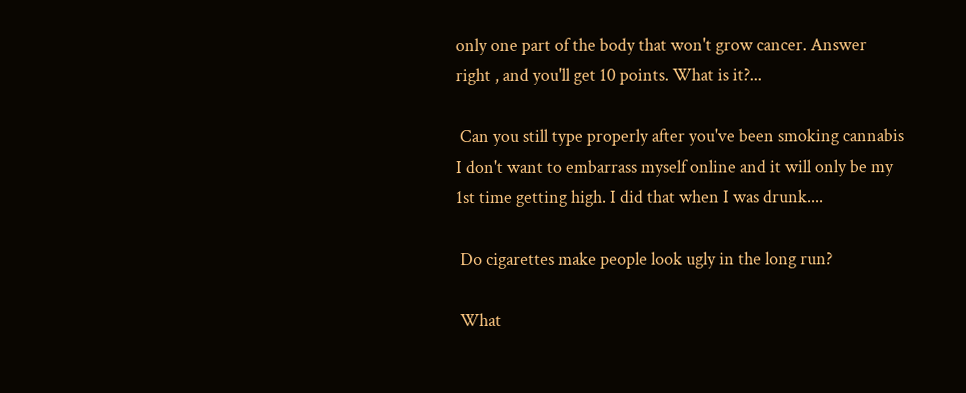only one part of the body that won't grow cancer. Answer right , and you'll get 10 points. What is it?...

 Can you still type properly after you've been smoking cannabis
I don't want to embarrass myself online and it will only be my 1st time getting high. I did that when I was drunk....

 Do cigarettes make people look ugly in the long run?

 What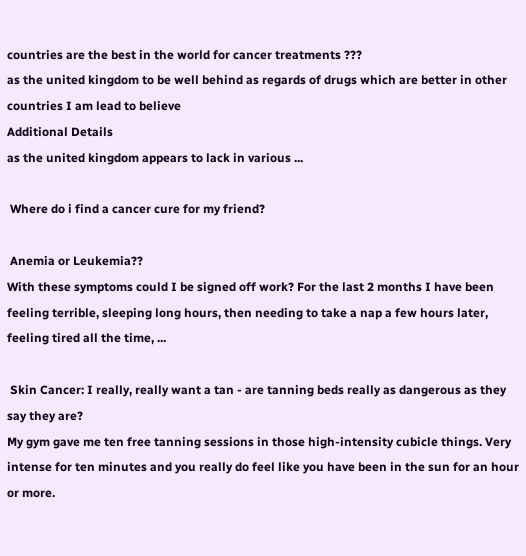countries are the best in the world for cancer treatments ???
as the united kingdom to be well behind as regards of drugs which are better in other countries I am lead to believe
Additional Details
as the united kingdom appears to lack in various ...

 Where do i find a cancer cure for my friend?

 Anemia or Leukemia??
With these symptoms could I be signed off work? For the last 2 months I have been feeling terrible, sleeping long hours, then needing to take a nap a few hours later, feeling tired all the time, ...

 Skin Cancer: I really, really want a tan - are tanning beds really as dangerous as they say they are?
My gym gave me ten free tanning sessions in those high-intensity cubicle things. Very intense for ten minutes and you really do feel like you have been in the sun for an hour or more.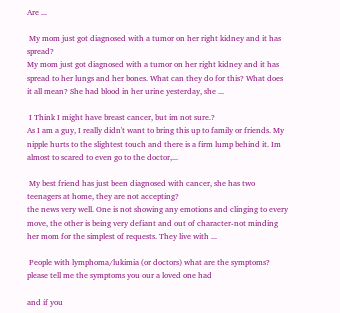Are ...

 My mom just got diagnosed with a tumor on her right kidney and it has spread?
My mom just got diagnosed with a tumor on her right kidney and it has spread to her lungs and her bones. What can they do for this? What does it all mean? She had blood in her urine yesterday, she ...

 I Think I might have breast cancer, but im not sure.?
As I am a guy, I really didn't want to bring this up to family or friends. My nipple hurts to the slightest touch and there is a firm lump behind it. Im almost to scared to even go to the doctor,...

 My best friend has just been diagnosed with cancer, she has two teenagers at home, they are not accepting?
the news very well. One is not showing any emotions and clinging to every move, the other is being very defiant and out of character-not minding her mom for the simplest of requests. They live with ...

 People with lymphoma/lukimia (or doctors) what are the symptoms?
please tell me the symptoms you our a loved one had

and if you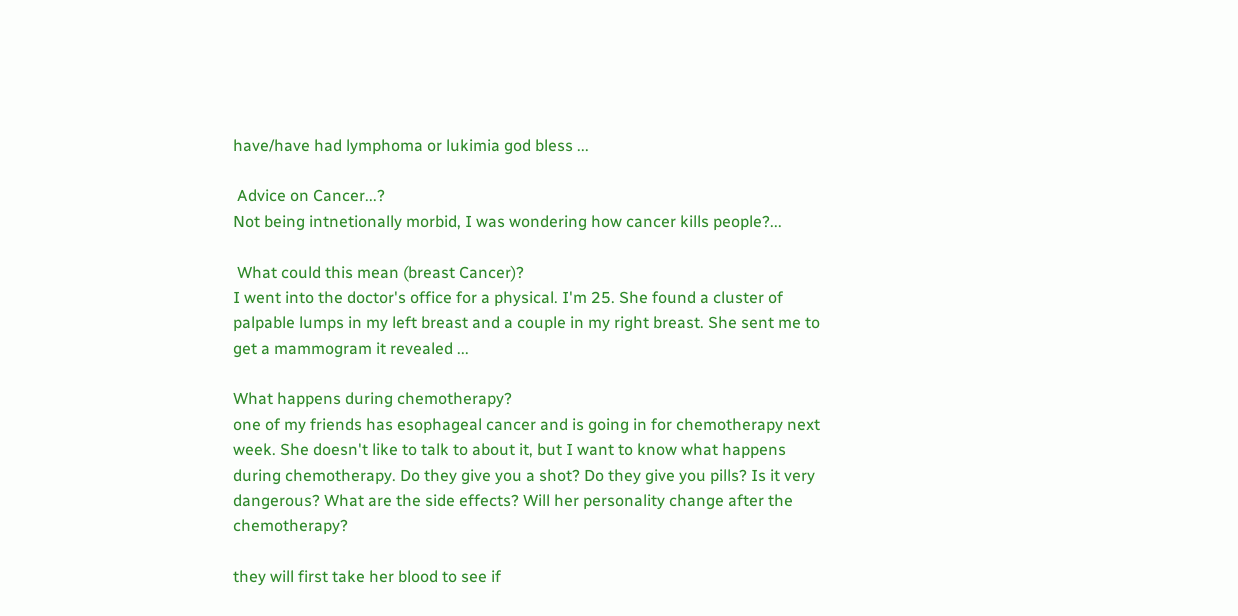have/have had lymphoma or lukimia god bless ...

 Advice on Cancer...?
Not being intnetionally morbid, I was wondering how cancer kills people?...

 What could this mean (breast Cancer)?
I went into the doctor's office for a physical. I'm 25. She found a cluster of palpable lumps in my left breast and a couple in my right breast. She sent me to get a mammogram it revealed ...

What happens during chemotherapy?
one of my friends has esophageal cancer and is going in for chemotherapy next week. She doesn't like to talk to about it, but I want to know what happens during chemotherapy. Do they give you a shot? Do they give you pills? Is it very dangerous? What are the side effects? Will her personality change after the chemotherapy?

they will first take her blood to see if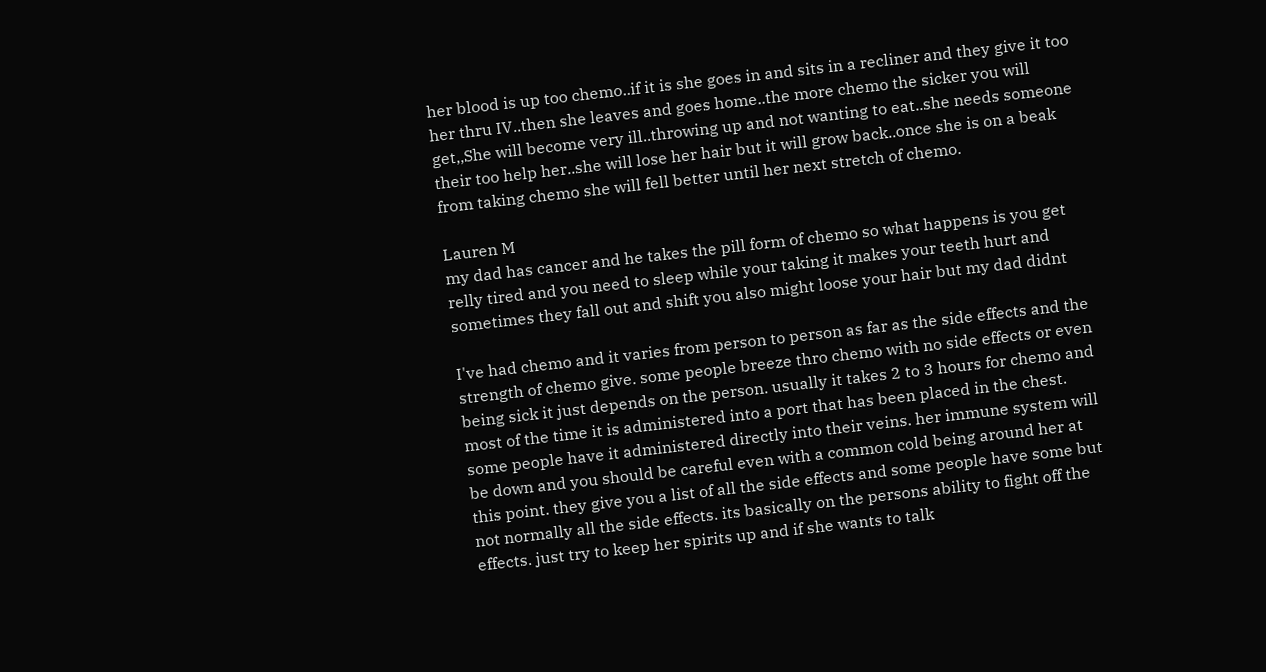her blood is up too chemo..if it is she goes in and sits in a recliner and they give it too her thru IV..then she leaves and goes home..the more chemo the sicker you will get,,She will become very ill..throwing up and not wanting to eat..she needs someone their too help her..she will lose her hair but it will grow back..once she is on a beak from taking chemo she will fell better until her next stretch of chemo.

Lauren M
my dad has cancer and he takes the pill form of chemo so what happens is you get relly tired and you need to sleep while your taking it makes your teeth hurt and sometimes they fall out and shift you also might loose your hair but my dad didnt

I've had chemo and it varies from person to person as far as the side effects and the strength of chemo give. some people breeze thro chemo with no side effects or even being sick it just depends on the person. usually it takes 2 to 3 hours for chemo and most of the time it is administered into a port that has been placed in the chest. some people have it administered directly into their veins. her immune system will be down and you should be careful even with a common cold being around her at this point. they give you a list of all the side effects and some people have some but not normally all the side effects. its basically on the persons ability to fight off the effects. just try to keep her spirits up and if she wants to talk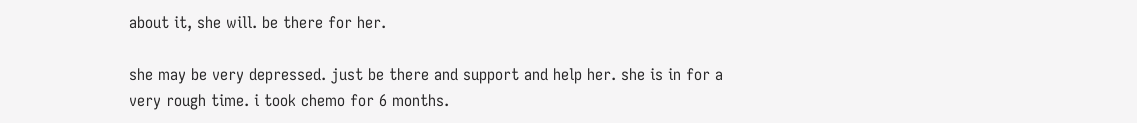about it, she will. be there for her.

she may be very depressed. just be there and support and help her. she is in for a very rough time. i took chemo for 6 months.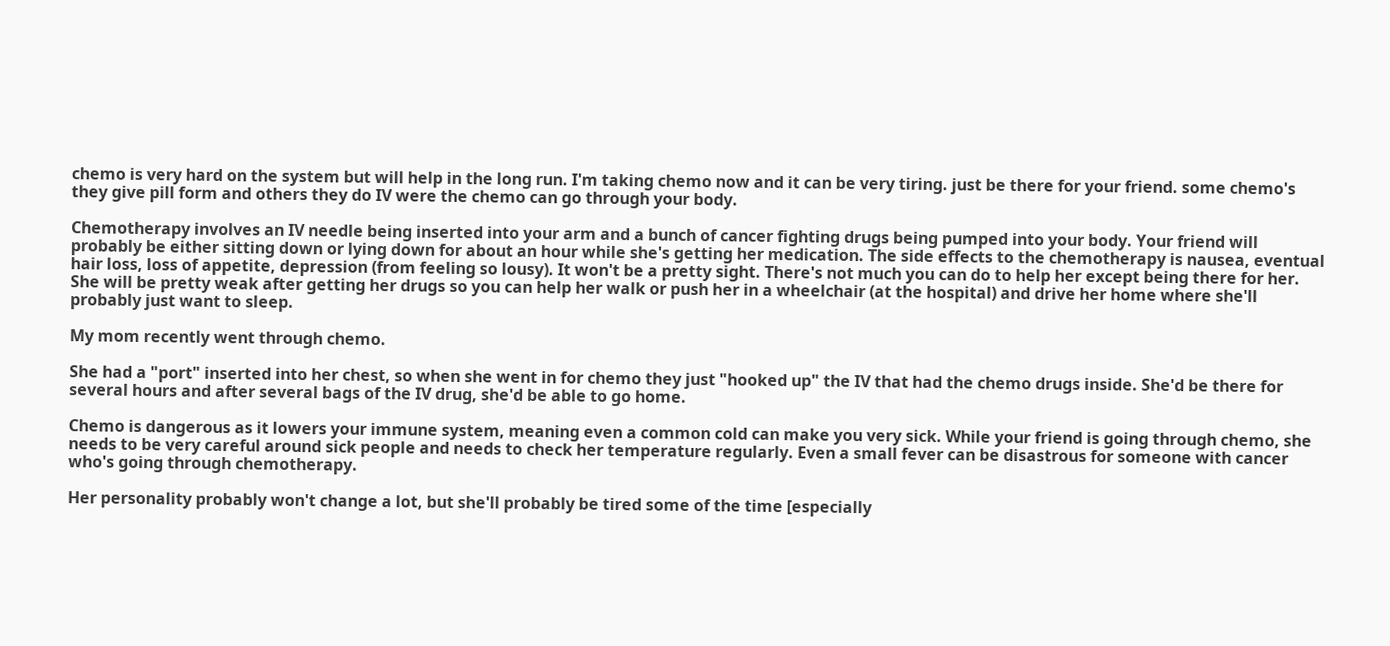chemo is very hard on the system but will help in the long run. I'm taking chemo now and it can be very tiring. just be there for your friend. some chemo's they give pill form and others they do IV were the chemo can go through your body.

Chemotherapy involves an IV needle being inserted into your arm and a bunch of cancer fighting drugs being pumped into your body. Your friend will probably be either sitting down or lying down for about an hour while she's getting her medication. The side effects to the chemotherapy is nausea, eventual hair loss, loss of appetite, depression (from feeling so lousy). It won't be a pretty sight. There's not much you can do to help her except being there for her. She will be pretty weak after getting her drugs so you can help her walk or push her in a wheelchair (at the hospital) and drive her home where she'll probably just want to sleep.

My mom recently went through chemo.

She had a "port" inserted into her chest, so when she went in for chemo they just "hooked up" the IV that had the chemo drugs inside. She'd be there for several hours and after several bags of the IV drug, she'd be able to go home.

Chemo is dangerous as it lowers your immune system, meaning even a common cold can make you very sick. While your friend is going through chemo, she needs to be very careful around sick people and needs to check her temperature regularly. Even a small fever can be disastrous for someone with cancer who's going through chemotherapy.

Her personality probably won't change a lot, but she'll probably be tired some of the time [especially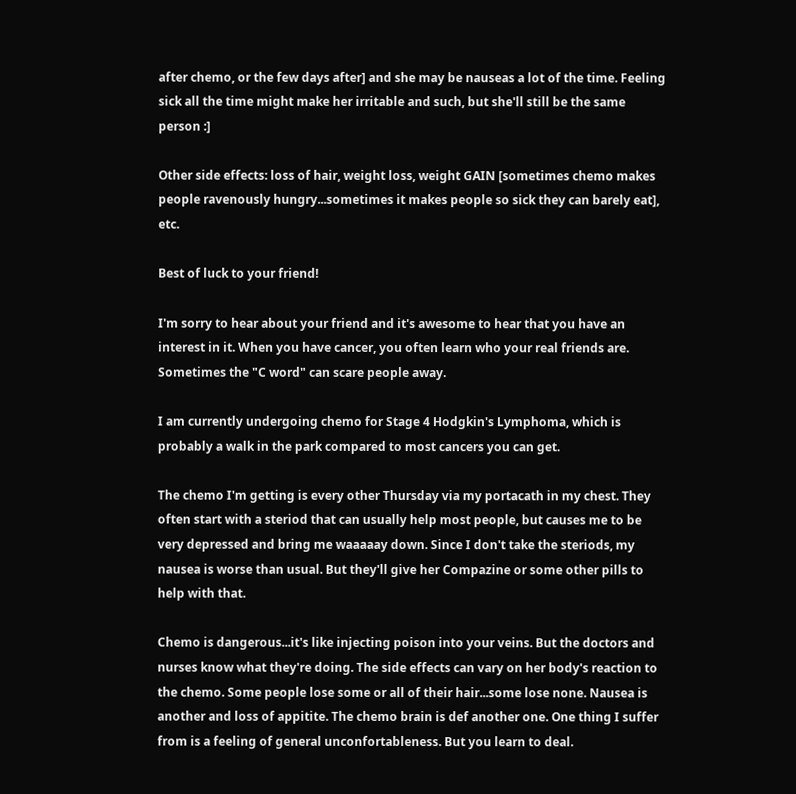after chemo, or the few days after] and she may be nauseas a lot of the time. Feeling sick all the time might make her irritable and such, but she'll still be the same person :]

Other side effects: loss of hair, weight loss, weight GAIN [sometimes chemo makes people ravenously hungry...sometimes it makes people so sick they can barely eat], etc.

Best of luck to your friend!

I'm sorry to hear about your friend and it's awesome to hear that you have an interest in it. When you have cancer, you often learn who your real friends are. Sometimes the "C word" can scare people away.

I am currently undergoing chemo for Stage 4 Hodgkin's Lymphoma, which is probably a walk in the park compared to most cancers you can get.

The chemo I'm getting is every other Thursday via my portacath in my chest. They often start with a steriod that can usually help most people, but causes me to be very depressed and bring me waaaaay down. Since I don't take the steriods, my nausea is worse than usual. But they'll give her Compazine or some other pills to help with that.

Chemo is dangerous...it's like injecting poison into your veins. But the doctors and nurses know what they're doing. The side effects can vary on her body's reaction to the chemo. Some people lose some or all of their hair...some lose none. Nausea is another and loss of appitite. The chemo brain is def another one. One thing I suffer from is a feeling of general unconfortableness. But you learn to deal.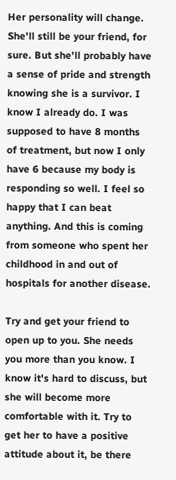Her personality will change. She'll still be your friend, for sure. But she'll probably have a sense of pride and strength knowing she is a survivor. I know I already do. I was supposed to have 8 months of treatment, but now I only have 6 because my body is responding so well. I feel so happy that I can beat anything. And this is coming from someone who spent her childhood in and out of hospitals for another disease.

Try and get your friend to open up to you. She needs you more than you know. I know it's hard to discuss, but she will become more comfortable with it. Try to get her to have a positive attitude about it, be there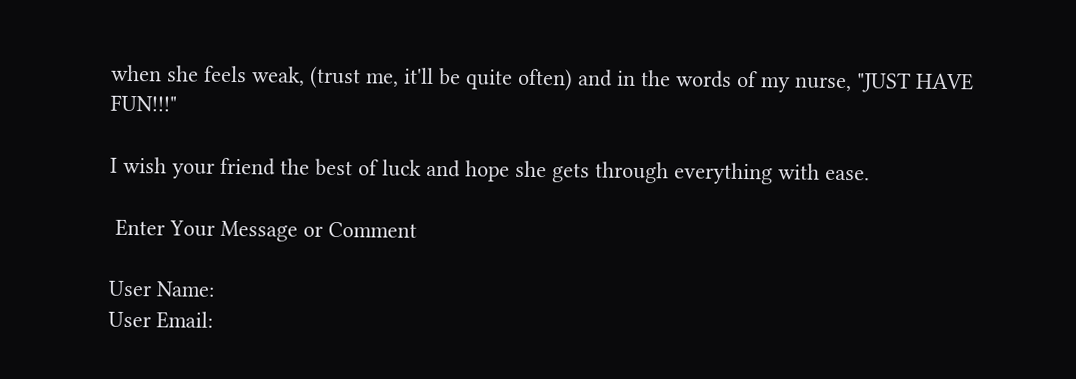when she feels weak, (trust me, it'll be quite often) and in the words of my nurse, "JUST HAVE FUN!!!"

I wish your friend the best of luck and hope she gets through everything with ease.

 Enter Your Message or Comment

User Name:
User Email: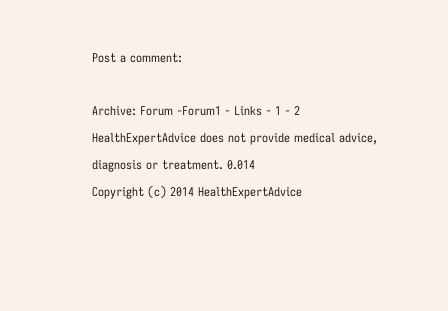Post a comment:

Archive: Forum -Forum1 - Links - 1 - 2
HealthExpertAdvice does not provide medical advice, diagnosis or treatment. 0.014
Copyright (c) 2014 HealthExpertAdvice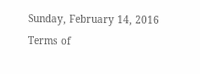Sunday, February 14, 2016
Terms of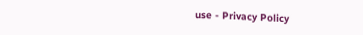use - Privacy Policy